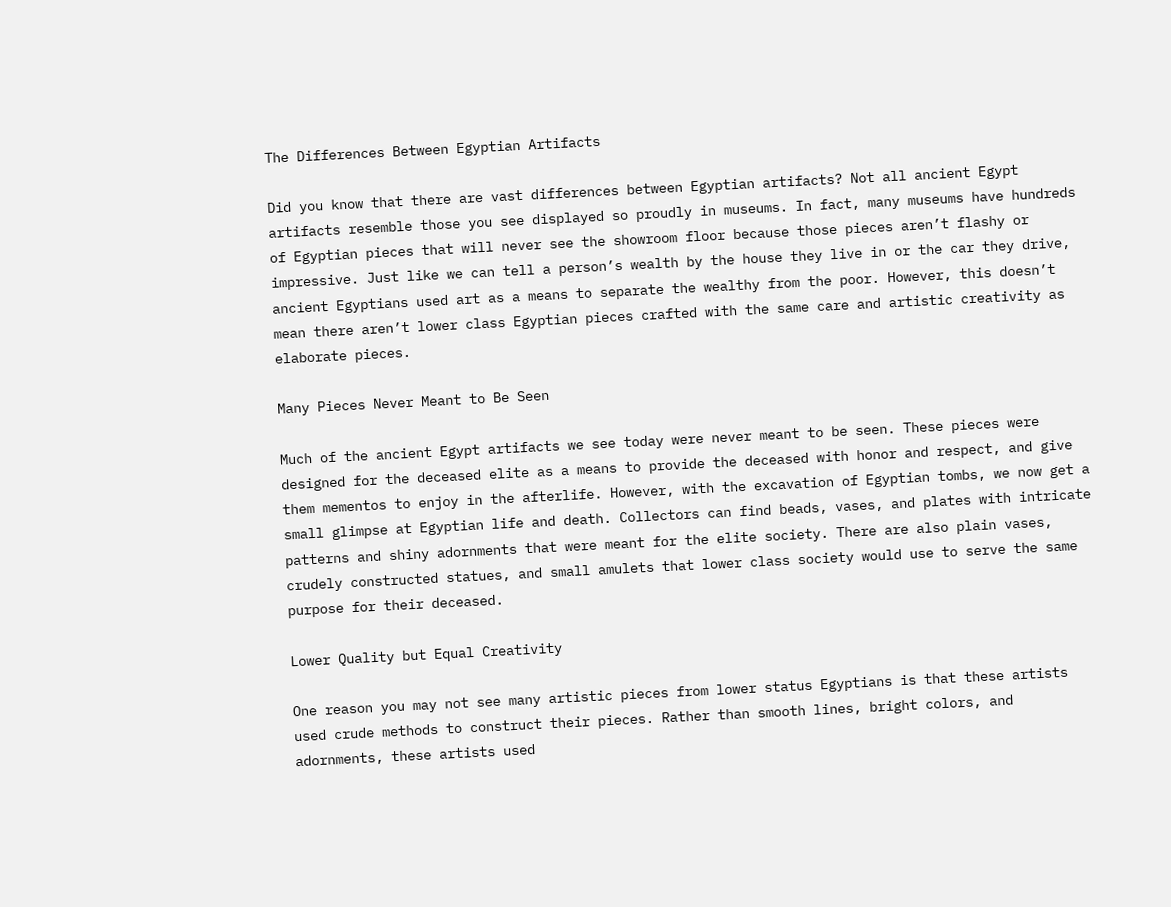The Differences Between Egyptian Artifacts

Did you know that there are vast differences between Egyptian artifacts? Not all ancient Egypt artifacts resemble those you see displayed so proudly in museums. In fact, many museums have hundreds of Egyptian pieces that will never see the showroom floor because those pieces aren’t flashy or impressive. Just like we can tell a person’s wealth by the house they live in or the car they drive, ancient Egyptians used art as a means to separate the wealthy from the poor. However, this doesn’t mean there aren’t lower class Egyptian pieces crafted with the same care and artistic creativity as elaborate pieces.

Many Pieces Never Meant to Be Seen

Much of the ancient Egypt artifacts we see today were never meant to be seen. These pieces were designed for the deceased elite as a means to provide the deceased with honor and respect, and give them mementos to enjoy in the afterlife. However, with the excavation of Egyptian tombs, we now get a small glimpse at Egyptian life and death. Collectors can find beads, vases, and plates with intricate patterns and shiny adornments that were meant for the elite society. There are also plain vases, crudely constructed statues, and small amulets that lower class society would use to serve the same purpose for their deceased.

Lower Quality but Equal Creativity

One reason you may not see many artistic pieces from lower status Egyptians is that these artists used crude methods to construct their pieces. Rather than smooth lines, bright colors, and adornments, these artists used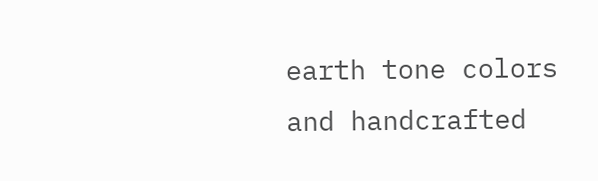earth tone colors and handcrafted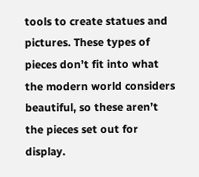tools to create statues and pictures. These types of pieces don’t fit into what the modern world considers beautiful, so these aren’t the pieces set out for display.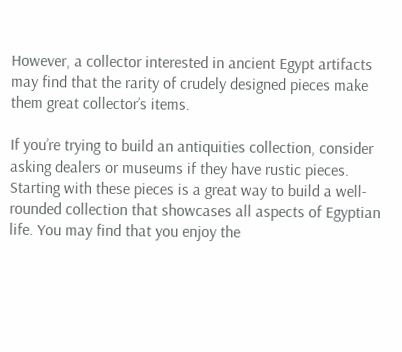However, a collector interested in ancient Egypt artifacts may find that the rarity of crudely designed pieces make them great collector’s items.

If you’re trying to build an antiquities collection, consider asking dealers or museums if they have rustic pieces. Starting with these pieces is a great way to build a well-rounded collection that showcases all aspects of Egyptian life. You may find that you enjoy the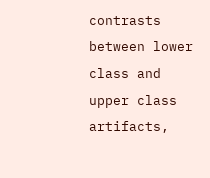contrasts between lower class and upper class artifacts,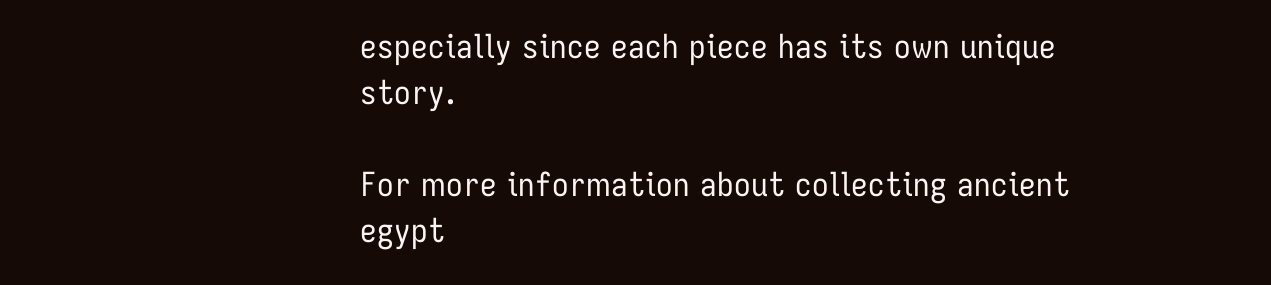especially since each piece has its own unique story.

For more information about collecting ancient egypt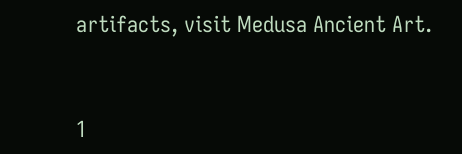artifacts, visit Medusa Ancient Art.


1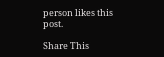person likes this post.

Share This